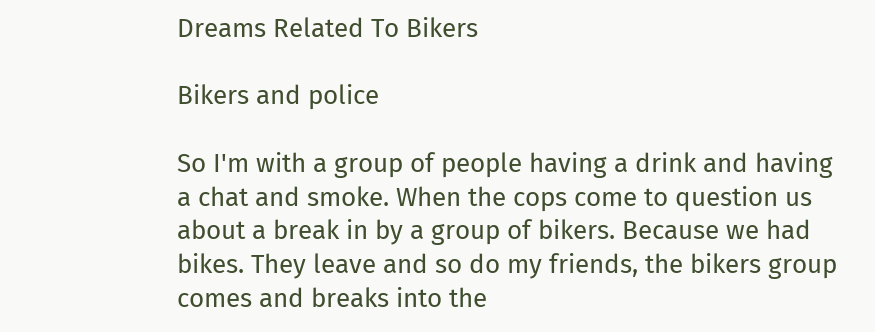Dreams Related To Bikers

Bikers and police

So I'm with a group of people having a drink and having a chat and smoke. When the cops come to question us about a break in by a group of bikers. Because we had bikes. They leave and so do my friends, the bikers group comes and breaks into the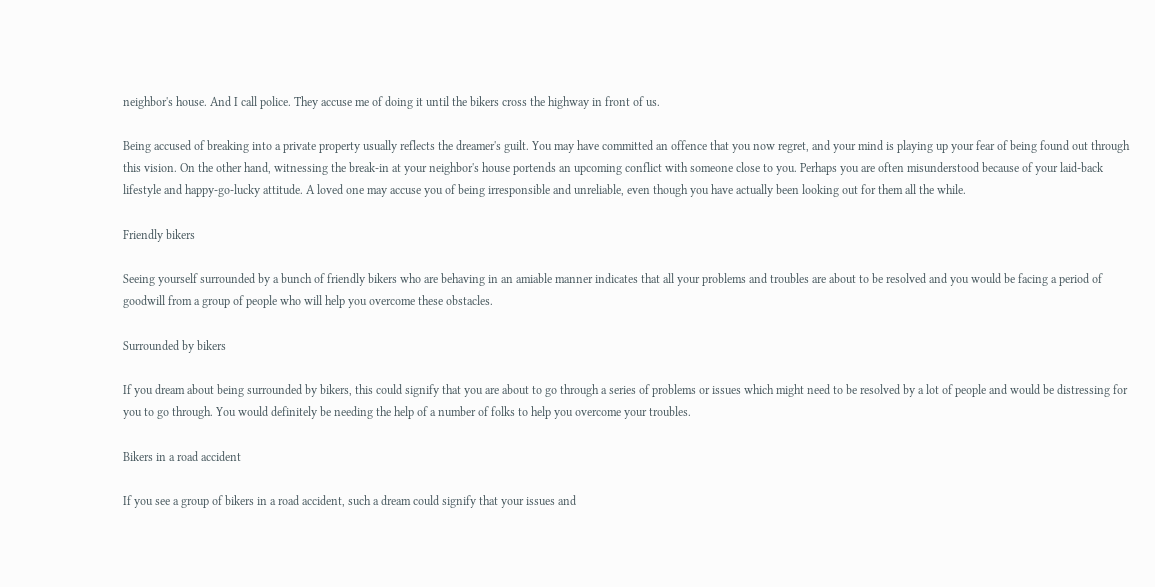neighbor's house. And I call police. They accuse me of doing it until the bikers cross the highway in front of us.

Being accused of breaking into a private property usually reflects the dreamer's guilt. You may have committed an offence that you now regret, and your mind is playing up your fear of being found out through this vision. On the other hand, witnessing the break-in at your neighbor's house portends an upcoming conflict with someone close to you. Perhaps you are often misunderstood because of your laid-back lifestyle and happy-go-lucky attitude. A loved one may accuse you of being irresponsible and unreliable, even though you have actually been looking out for them all the while.

Friendly bikers

Seeing yourself surrounded by a bunch of friendly bikers who are behaving in an amiable manner indicates that all your problems and troubles are about to be resolved and you would be facing a period of goodwill from a group of people who will help you overcome these obstacles.

Surrounded by bikers

If you dream about being surrounded by bikers, this could signify that you are about to go through a series of problems or issues which might need to be resolved by a lot of people and would be distressing for you to go through. You would definitely be needing the help of a number of folks to help you overcome your troubles.

Bikers in a road accident

If you see a group of bikers in a road accident, such a dream could signify that your issues and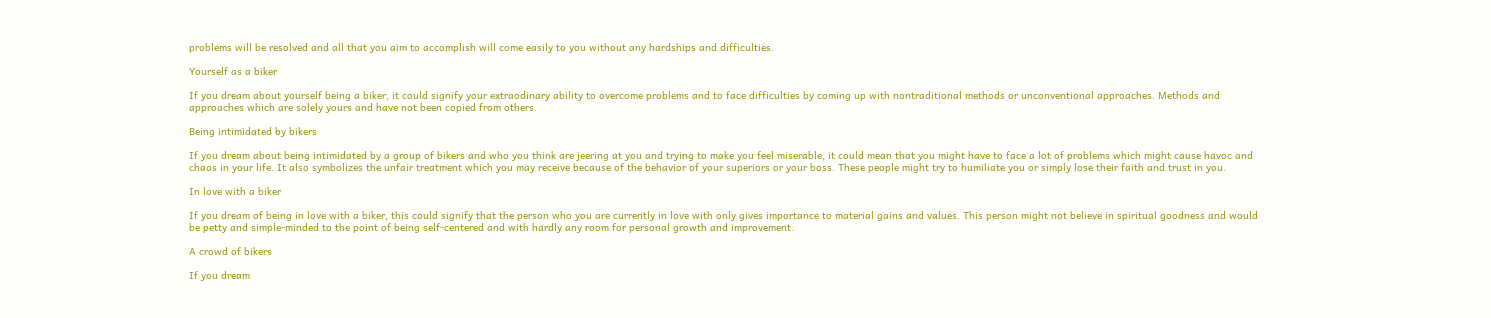problems will be resolved and all that you aim to accomplish will come easily to you without any hardships and difficulties.

Yourself as a biker

If you dream about yourself being a biker, it could signify your extraodinary ability to overcome problems and to face difficulties by coming up with nontraditional methods or unconventional approaches. Methods and approaches which are solely yours and have not been copied from others.

Being intimidated by bikers

If you dream about being intimidated by a group of bikers and who you think are jeering at you and trying to make you feel miserable, it could mean that you might have to face a lot of problems which might cause havoc and chaos in your life. It also symbolizes the unfair treatment which you may receive because of the behavior of your superiors or your boss. These people might try to humiliate you or simply lose their faith and trust in you.

In love with a biker

If you dream of being in love with a biker, this could signify that the person who you are currently in love with only gives importance to material gains and values. This person might not believe in spiritual goodness and would be petty and simple-minded to the point of being self-centered and with hardly any room for personal growth and improvement.

A crowd of bikers

If you dream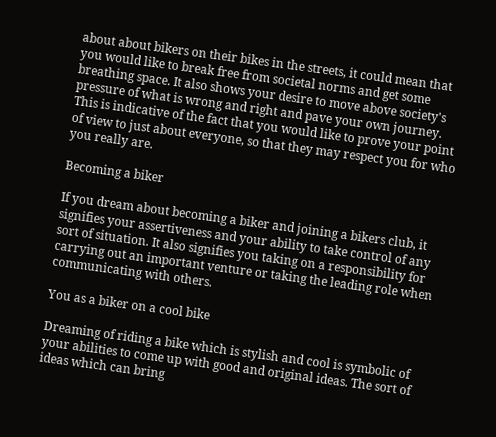about about bikers on their bikes in the streets, it could mean that you would like to break free from societal norms and get some breathing space. It also shows your desire to move above society's pressure of what is wrong and right and pave your own journey. This is indicative of the fact that you would like to prove your point of view to just about everyone, so that they may respect you for who you really are.

Becoming a biker

If you dream about becoming a biker and joining a bikers club, it signifies your assertiveness and your ability to take control of any sort of situation. It also signifies you taking on a responsibility for carrying out an important venture or taking the leading role when communicating with others.

You as a biker on a cool bike

Dreaming of riding a bike which is stylish and cool is symbolic of your abilities to come up with good and original ideas. The sort of ideas which can bring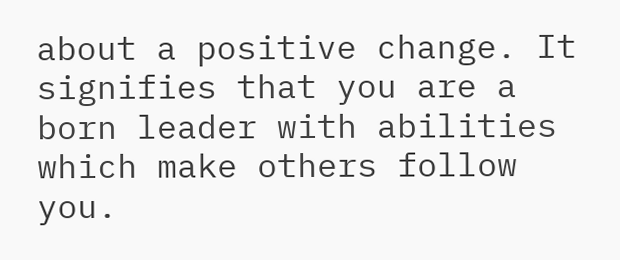about a positive change. It signifies that you are a born leader with abilities which make others follow you.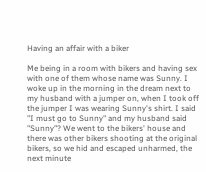Having an affair with a biker

Me being in a room with bikers and having sex with one of them whose name was Sunny. I woke up in the morning in the dream next to my husband with a jumper on, when I took off the jumper I was wearing Sunny's shirt. I said "I must go to Sunny" and my husband said "Sunny"? We went to the bikers' house and there was other bikers shooting at the original bikers, so we hid and escaped unharmed, the next minute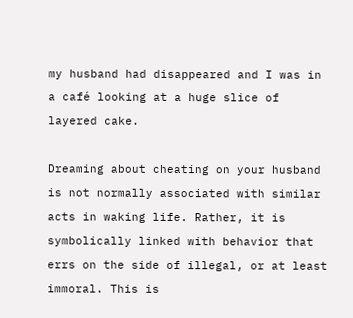my husband had disappeared and I was in a café looking at a huge slice of layered cake.

Dreaming about cheating on your husband is not normally associated with similar acts in waking life. Rather, it is symbolically linked with behavior that errs on the side of illegal, or at least immoral. This is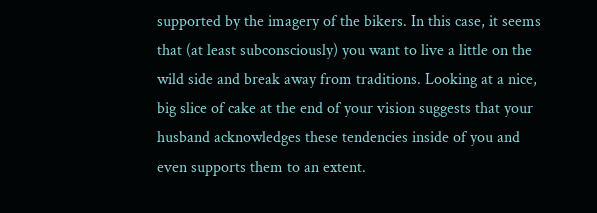supported by the imagery of the bikers. In this case, it seems that (at least subconsciously) you want to live a little on the wild side and break away from traditions. Looking at a nice, big slice of cake at the end of your vision suggests that your husband acknowledges these tendencies inside of you and even supports them to an extent.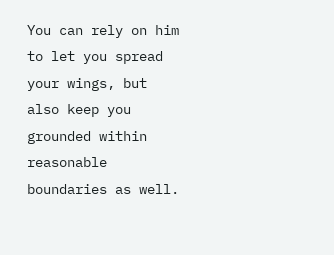You can rely on him to let you spread your wings, but also keep you grounded within reasonable boundaries as well.